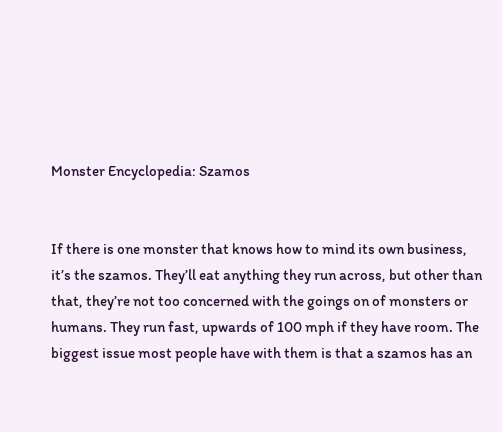Monster Encyclopedia: Szamos


If there is one monster that knows how to mind its own business, it’s the szamos. They’ll eat anything they run across, but other than that, they’re not too concerned with the goings on of monsters or humans. They run fast, upwards of 100 mph if they have room. The biggest issue most people have with them is that a szamos has an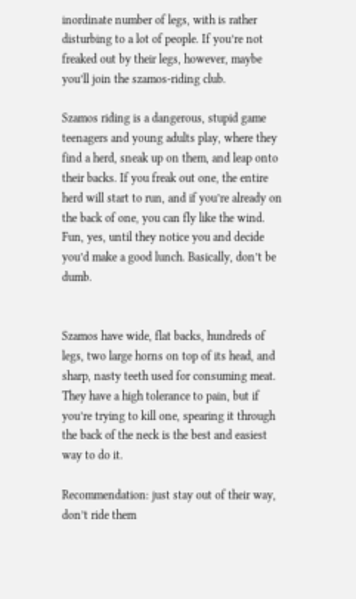inordinate number of legs, with is rather disturbing to a lot of people. If you’re not freaked out by their legs, however, maybe you’ll join the szamos-riding club.

Szamos riding is a dangerous, stupid game teenagers and young adults play, where they find a herd, sneak up on them, and leap onto their backs. If you freak out one, the entire herd will start to run, and if you’re already on the back of one, you can fly like the wind. Fun, yes, until they notice you and decide you’d make a good lunch. Basically, don’t be dumb.


Szamos have wide, flat backs, hundreds of legs, two large horns on top of its head, and sharp, nasty teeth used for consuming meat. They have a high tolerance to pain, but if you’re trying to kill one, spearing it through the back of the neck is the best and easiest way to do it.

Recommendation: just stay out of their way, don’t ride them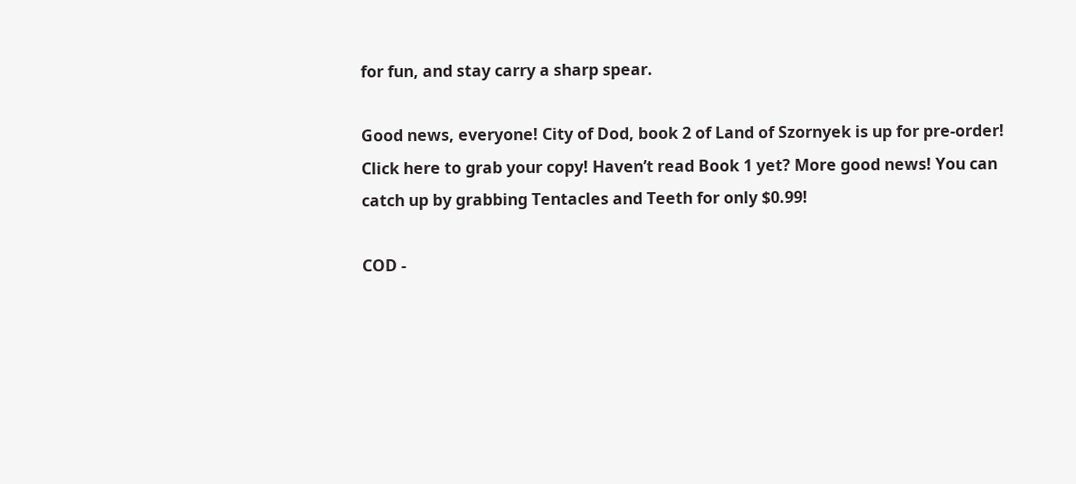for fun, and stay carry a sharp spear.

Good news, everyone! City of Dod, book 2 of Land of Szornyek is up for pre-order! Click here to grab your copy! Haven’t read Book 1 yet? More good news! You can catch up by grabbing Tentacles and Teeth for only $0.99!

COD -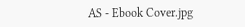AS - Ebook Cover.jpg